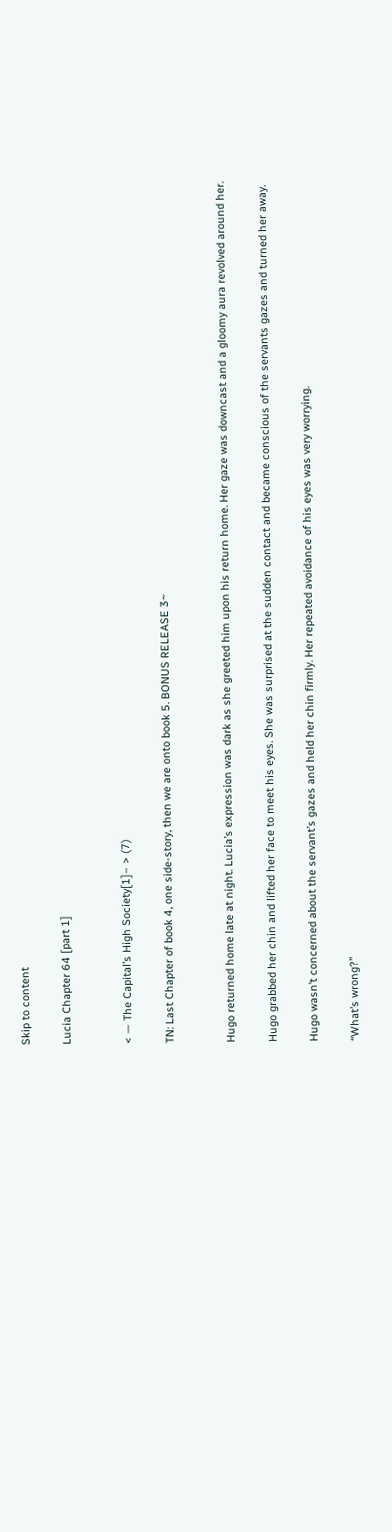Skip to content

Lucia Chapter 64 [part 1]


< — The Capital’s High Society[1]– > (7)

TN: Last Chapter of book 4, one side-story, then we are onto book 5. BONUS RELEASE 3~


Hugo returned home late at night. Lucia’s expression was dark as she greeted him upon his return home. Her gaze was downcast and a gloomy aura revolved around her.

Hugo grabbed her chin and lifted her face to meet his eyes. She was surprised at the sudden contact and became conscious of the servants gazes and turned her away.

Hugo wasn’t concerned about the servant’s gazes and held her chin firmly. Her repeated avoidance of his eyes was very worrying.

“What’s wrong?”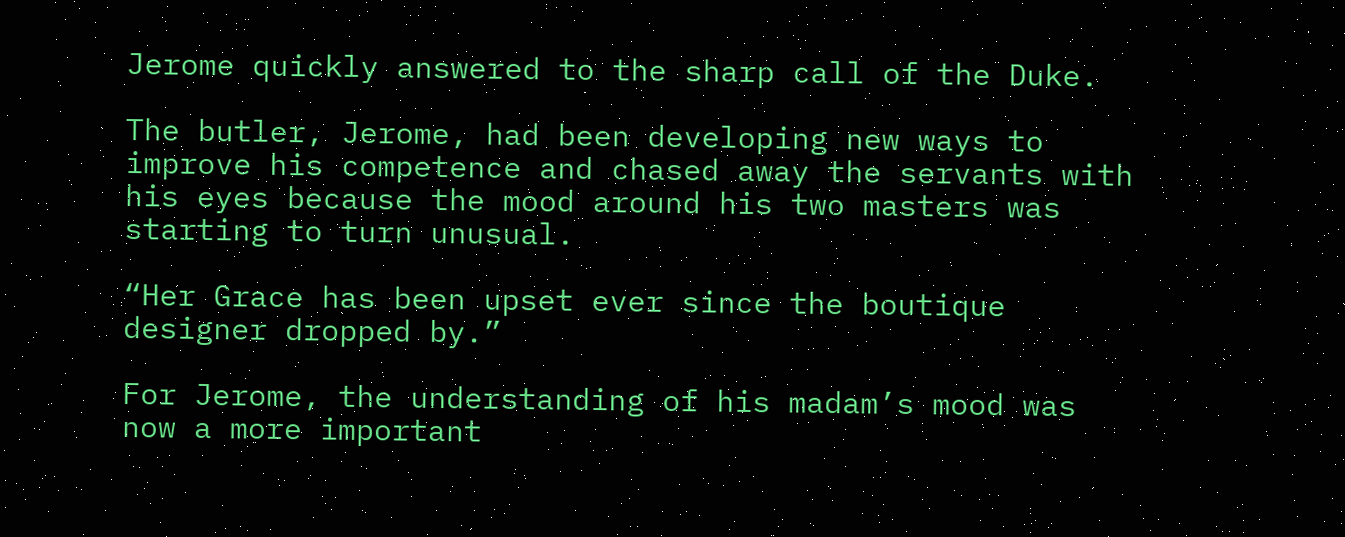Jerome quickly answered to the sharp call of the Duke.

The butler, Jerome, had been developing new ways to improve his competence and chased away the servants with his eyes because the mood around his two masters was starting to turn unusual.

“Her Grace has been upset ever since the boutique designer dropped by.”

For Jerome, the understanding of his madam’s mood was now a more important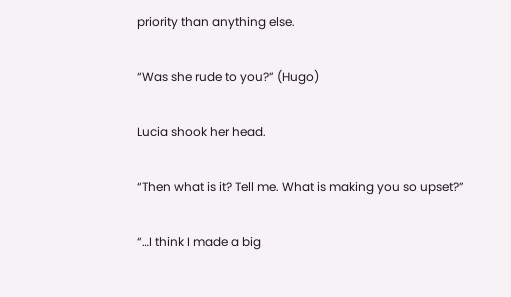priority than anything else.

“Was she rude to you?” (Hugo)

Lucia shook her head.

“Then what is it? Tell me. What is making you so upset?”

“…I think I made a big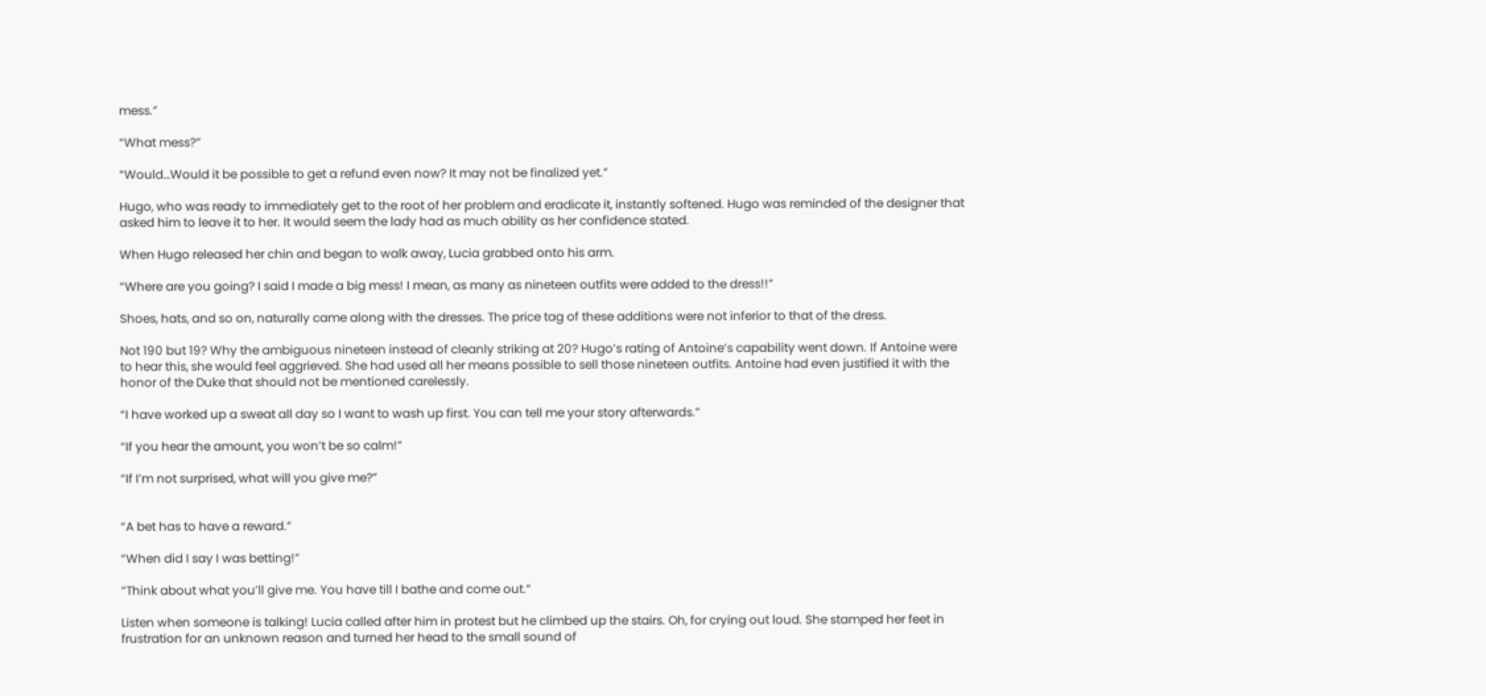mess.”

“What mess?”

“Would…Would it be possible to get a refund even now? It may not be finalized yet.”

Hugo, who was ready to immediately get to the root of her problem and eradicate it, instantly softened. Hugo was reminded of the designer that asked him to leave it to her. It would seem the lady had as much ability as her confidence stated.

When Hugo released her chin and began to walk away, Lucia grabbed onto his arm.

“Where are you going? I said I made a big mess! I mean, as many as nineteen outfits were added to the dress!!”

Shoes, hats, and so on, naturally came along with the dresses. The price tag of these additions were not inferior to that of the dress.

Not 190 but 19? Why the ambiguous nineteen instead of cleanly striking at 20? Hugo’s rating of Antoine’s capability went down. If Antoine were to hear this, she would feel aggrieved. She had used all her means possible to sell those nineteen outfits. Antoine had even justified it with the honor of the Duke that should not be mentioned carelessly.

“I have worked up a sweat all day so I want to wash up first. You can tell me your story afterwards.”

“If you hear the amount, you won’t be so calm!”

“If I’m not surprised, what will you give me?”


“A bet has to have a reward.”

“When did I say I was betting!”

“Think about what you’ll give me. You have till I bathe and come out.”

Listen when someone is talking! Lucia called after him in protest but he climbed up the stairs. Oh, for crying out loud. She stamped her feet in frustration for an unknown reason and turned her head to the small sound of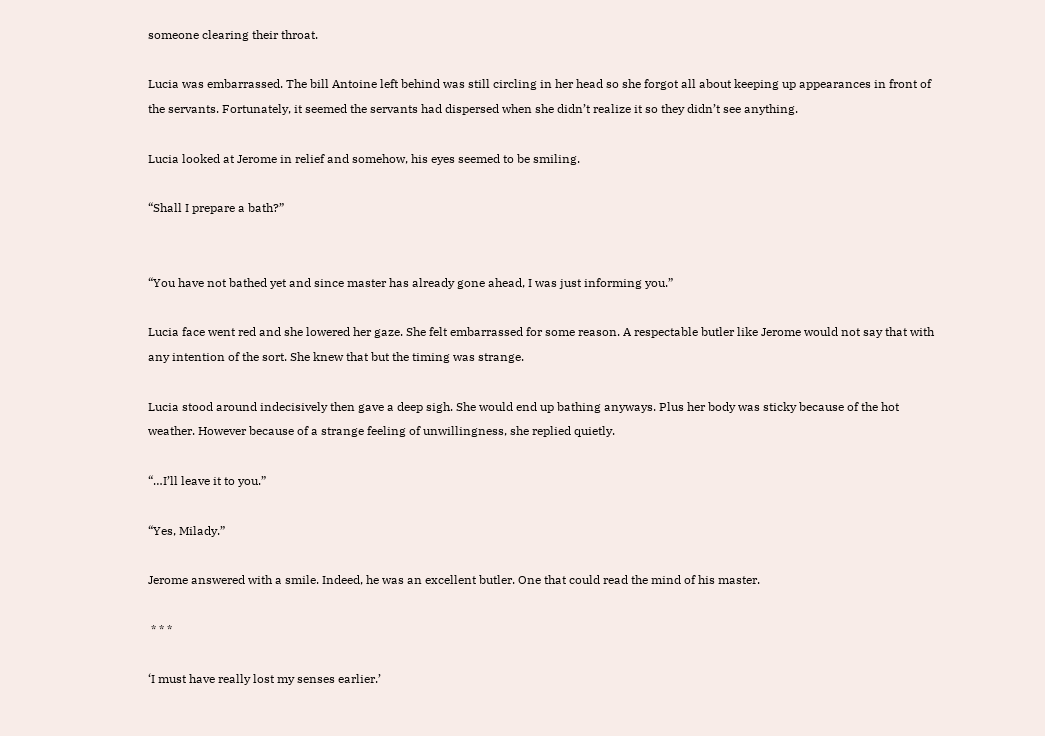someone clearing their throat.

Lucia was embarrassed. The bill Antoine left behind was still circling in her head so she forgot all about keeping up appearances in front of the servants. Fortunately, it seemed the servants had dispersed when she didn’t realize it so they didn’t see anything.

Lucia looked at Jerome in relief and somehow, his eyes seemed to be smiling.

“Shall I prepare a bath?”


“You have not bathed yet and since master has already gone ahead, I was just informing you.”

Lucia face went red and she lowered her gaze. She felt embarrassed for some reason. A respectable butler like Jerome would not say that with any intention of the sort. She knew that but the timing was strange.

Lucia stood around indecisively then gave a deep sigh. She would end up bathing anyways. Plus her body was sticky because of the hot weather. However because of a strange feeling of unwillingness, she replied quietly.

“…I’ll leave it to you.”

“Yes, Milady.”

Jerome answered with a smile. Indeed, he was an excellent butler. One that could read the mind of his master.

 * * *

‘I must have really lost my senses earlier.’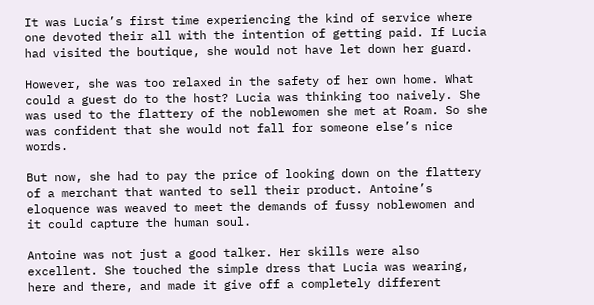It was Lucia’s first time experiencing the kind of service where one devoted their all with the intention of getting paid. If Lucia had visited the boutique, she would not have let down her guard.

However, she was too relaxed in the safety of her own home. What could a guest do to the host? Lucia was thinking too naively. She was used to the flattery of the noblewomen she met at Roam. So she was confident that she would not fall for someone else’s nice words.

But now, she had to pay the price of looking down on the flattery of a merchant that wanted to sell their product. Antoine’s eloquence was weaved to meet the demands of fussy noblewomen and it could capture the human soul.

Antoine was not just a good talker. Her skills were also excellent. She touched the simple dress that Lucia was wearing, here and there, and made it give off a completely different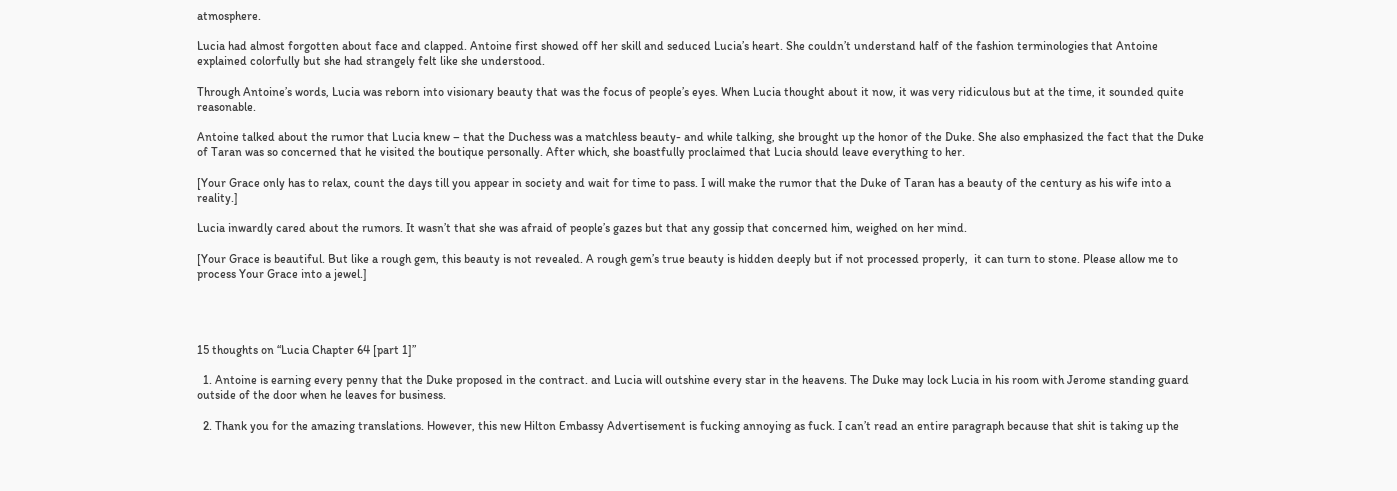atmosphere.

Lucia had almost forgotten about face and clapped. Antoine first showed off her skill and seduced Lucia’s heart. She couldn’t understand half of the fashion terminologies that Antoine explained colorfully but she had strangely felt like she understood.

Through Antoine’s words, Lucia was reborn into visionary beauty that was the focus of people’s eyes. When Lucia thought about it now, it was very ridiculous but at the time, it sounded quite reasonable.

Antoine talked about the rumor that Lucia knew – that the Duchess was a matchless beauty- and while talking, she brought up the honor of the Duke. She also emphasized the fact that the Duke of Taran was so concerned that he visited the boutique personally. After which, she boastfully proclaimed that Lucia should leave everything to her.

[Your Grace only has to relax, count the days till you appear in society and wait for time to pass. I will make the rumor that the Duke of Taran has a beauty of the century as his wife into a reality.]

Lucia inwardly cared about the rumors. It wasn’t that she was afraid of people’s gazes but that any gossip that concerned him, weighed on her mind.

[Your Grace is beautiful. But like a rough gem, this beauty is not revealed. A rough gem’s true beauty is hidden deeply but if not processed properly,  it can turn to stone. Please allow me to process Your Grace into a jewel.]




15 thoughts on “Lucia Chapter 64 [part 1]”

  1. Antoine is earning every penny that the Duke proposed in the contract. and Lucia will outshine every star in the heavens. The Duke may lock Lucia in his room with Jerome standing guard outside of the door when he leaves for business.

  2. Thank you for the amazing translations. However, this new Hilton Embassy Advertisement is fucking annoying as fuck. I can’t read an entire paragraph because that shit is taking up the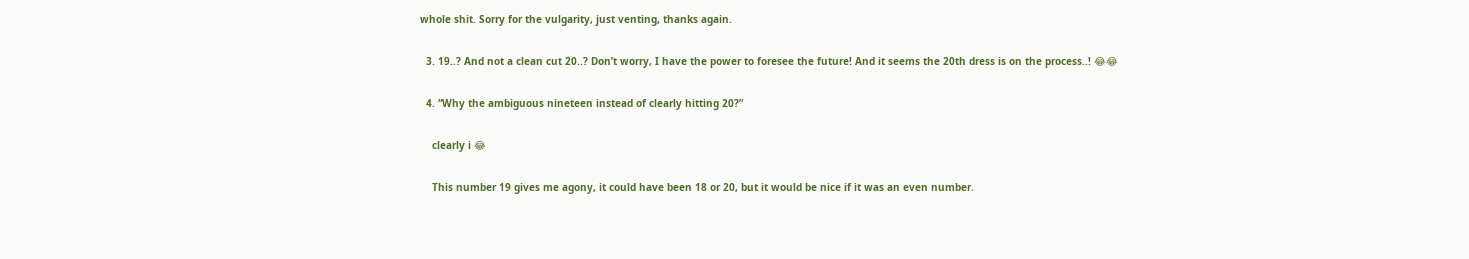whole shit. Sorry for the vulgarity, just venting, thanks again.

  3. 19..? And not a clean cut 20..? Don’t worry, I have the power to foresee the future! And it seems the 20th dress is on the process..! 😂😂

  4. “Why the ambiguous nineteen instead of clearly hitting 20?”

    clearly i 😂

    This number 19 gives me agony, it could have been 18 or 20, but it would be nice if it was an even number.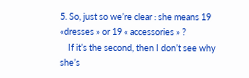5. So, just so we’re clear : she means 19 «dresses » or 19 « accessories » ?
    If it’s the second, then I don’t see why she’s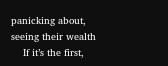panicking about, seeing their wealth
    If it’s the first,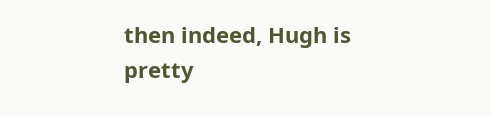then indeed, Hugh is pretty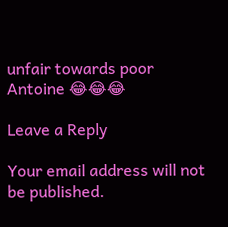unfair towards poor Antoine 😂😂😂

Leave a Reply

Your email address will not be published.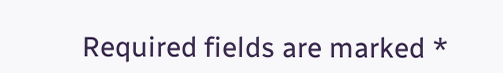Required fields are marked *